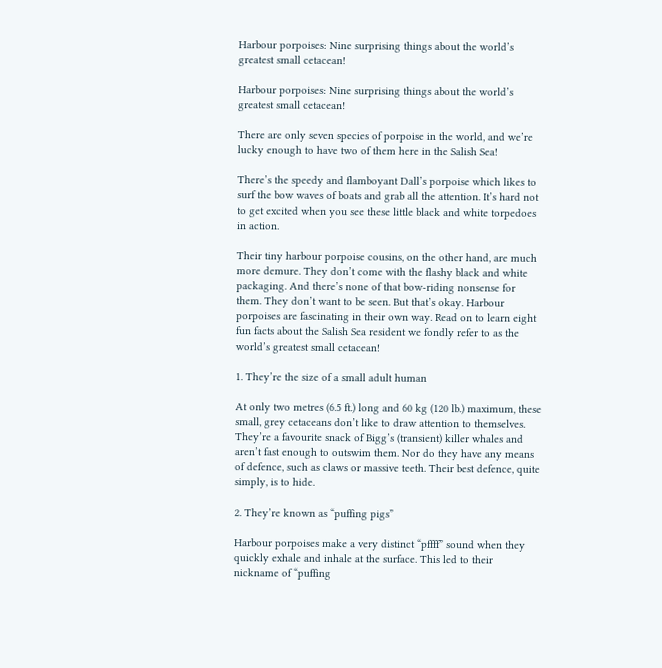Harbour porpoises: Nine surprising things about the world’s greatest small cetacean!

Harbour porpoises: Nine surprising things about the world’s greatest small cetacean!

There are only seven species of porpoise in the world, and we’re lucky enough to have two of them here in the Salish Sea!

There’s the speedy and flamboyant Dall’s porpoise which likes to surf the bow waves of boats and grab all the attention. It’s hard not to get excited when you see these little black and white torpedoes in action.

Their tiny harbour porpoise cousins, on the other hand, are much more demure. They don’t come with the flashy black and white packaging. And there’s none of that bow-riding nonsense for them. They don’t want to be seen. But that’s okay. Harbour porpoises are fascinating in their own way. Read on to learn eight fun facts about the Salish Sea resident we fondly refer to as the world’s greatest small cetacean!

1. They’re the size of a small adult human

At only two metres (6.5 ft.) long and 60 kg (120 lb.) maximum, these small, grey cetaceans don’t like to draw attention to themselves. They’re a favourite snack of Bigg’s (transient) killer whales and aren’t fast enough to outswim them. Nor do they have any means of defence, such as claws or massive teeth. Their best defence, quite simply, is to hide.

2. They’re known as “puffing pigs”

Harbour porpoises make a very distinct “pffff” sound when they quickly exhale and inhale at the surface. This led to their nickname of “puffing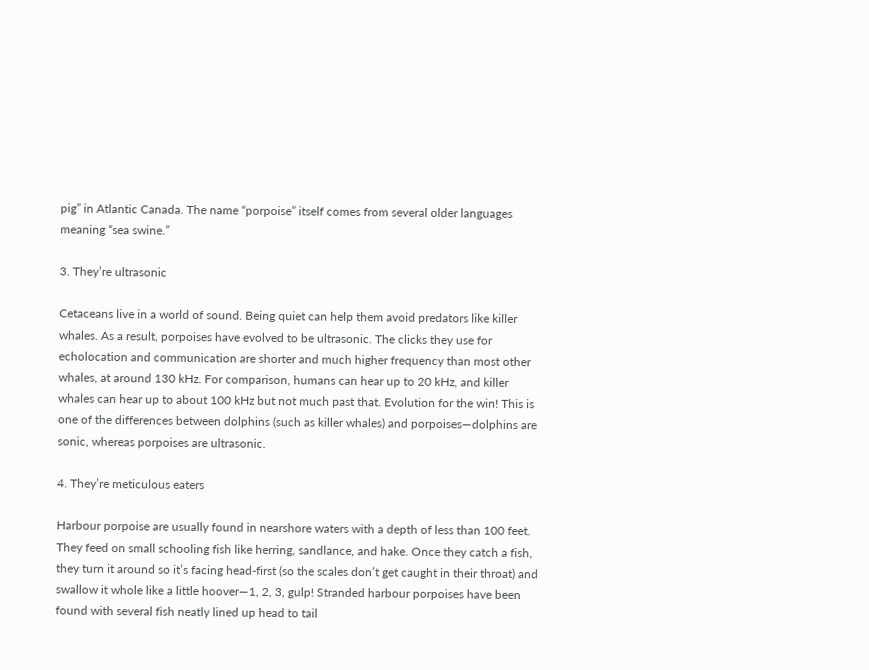pig” in Atlantic Canada. The name “porpoise” itself comes from several older languages meaning “sea swine.”

3. They’re ultrasonic

Cetaceans live in a world of sound. Being quiet can help them avoid predators like killer whales. As a result, porpoises have evolved to be ultrasonic. The clicks they use for echolocation and communication are shorter and much higher frequency than most other whales, at around 130 kHz. For comparison, humans can hear up to 20 kHz, and killer whales can hear up to about 100 kHz but not much past that. Evolution for the win! This is one of the differences between dolphins (such as killer whales) and porpoises—dolphins are sonic, whereas porpoises are ultrasonic.

4. They’re meticulous eaters

Harbour porpoise are usually found in nearshore waters with a depth of less than 100 feet. They feed on small schooling fish like herring, sandlance, and hake. Once they catch a fish, they turn it around so it’s facing head-first (so the scales don’t get caught in their throat) and swallow it whole like a little hoover—1, 2, 3, gulp! Stranded harbour porpoises have been found with several fish neatly lined up head to tail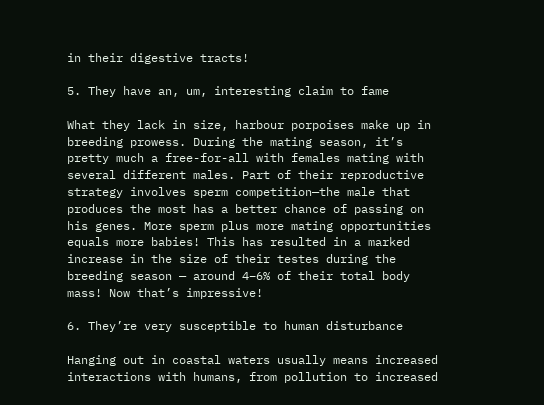in their digestive tracts!

5. They have an, um, interesting claim to fame

What they lack in size, harbour porpoises make up in breeding prowess. During the mating season, it’s pretty much a free-for-all with females mating with several different males. Part of their reproductive strategy involves sperm competition—the male that produces the most has a better chance of passing on his genes. More sperm plus more mating opportunities equals more babies! This has resulted in a marked increase in the size of their testes during the breeding season — around 4–6% of their total body mass! Now that’s impressive!

6. They’re very susceptible to human disturbance

Hanging out in coastal waters usually means increased interactions with humans, from pollution to increased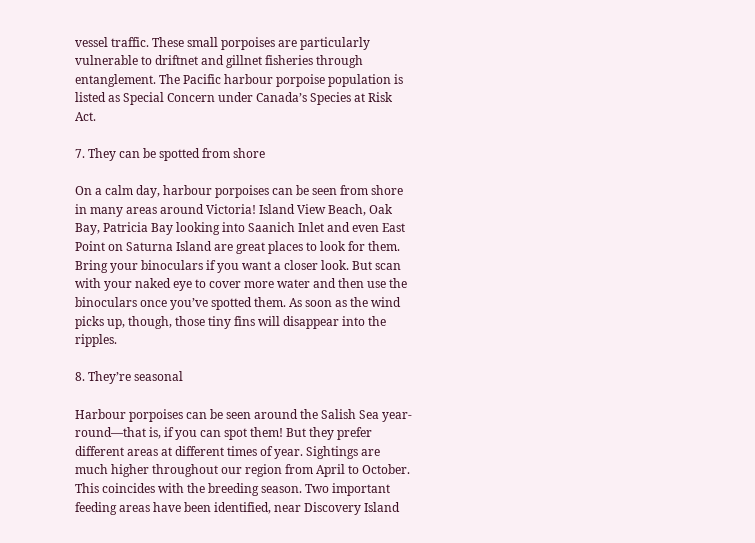vessel traffic. These small porpoises are particularly vulnerable to driftnet and gillnet fisheries through entanglement. The Pacific harbour porpoise population is listed as Special Concern under Canada’s Species at Risk Act.

7. They can be spotted from shore

On a calm day, harbour porpoises can be seen from shore in many areas around Victoria! Island View Beach, Oak Bay, Patricia Bay looking into Saanich Inlet and even East Point on Saturna Island are great places to look for them. Bring your binoculars if you want a closer look. But scan with your naked eye to cover more water and then use the binoculars once you’ve spotted them. As soon as the wind picks up, though, those tiny fins will disappear into the ripples.

8. They’re seasonal

Harbour porpoises can be seen around the Salish Sea year-round—that is, if you can spot them! But they prefer different areas at different times of year. Sightings are much higher throughout our region from April to October. This coincides with the breeding season. Two important feeding areas have been identified, near Discovery Island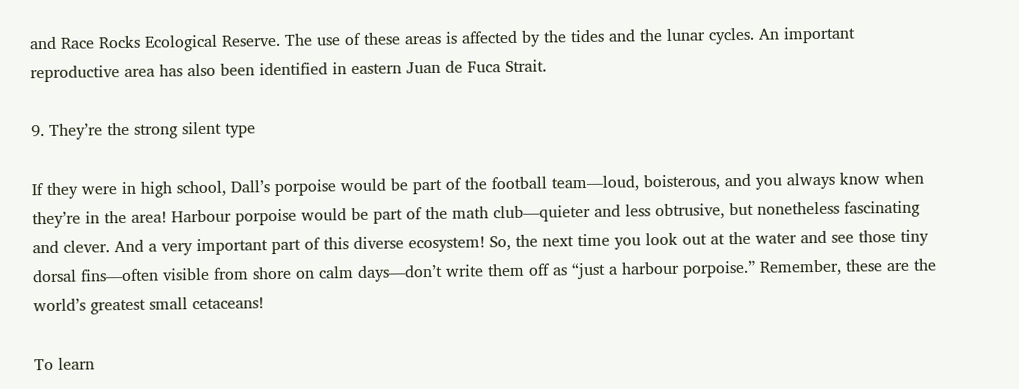and Race Rocks Ecological Reserve. The use of these areas is affected by the tides and the lunar cycles. An important reproductive area has also been identified in eastern Juan de Fuca Strait.

9. They’re the strong silent type

If they were in high school, Dall’s porpoise would be part of the football team—loud, boisterous, and you always know when they’re in the area! Harbour porpoise would be part of the math club—quieter and less obtrusive, but nonetheless fascinating and clever. And a very important part of this diverse ecosystem! So, the next time you look out at the water and see those tiny dorsal fins—often visible from shore on calm days—don’t write them off as “just a harbour porpoise.” Remember, these are the world’s greatest small cetaceans!

To learn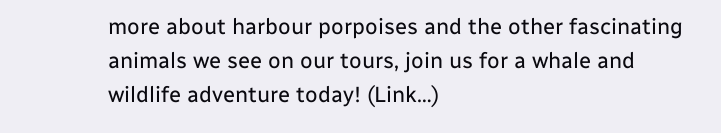more about harbour porpoises and the other fascinating animals we see on our tours, join us for a whale and wildlife adventure today! (Link…)